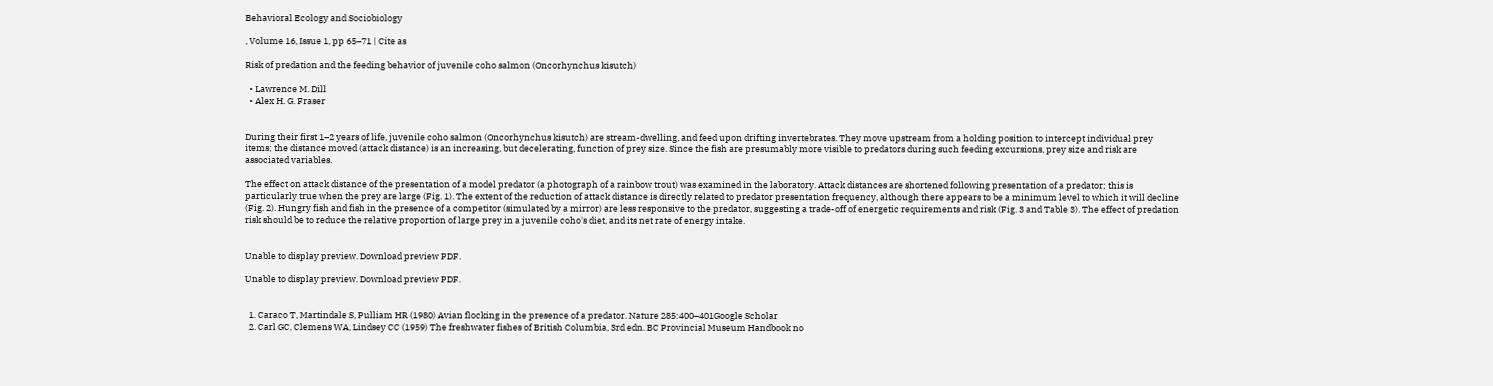Behavioral Ecology and Sociobiology

, Volume 16, Issue 1, pp 65–71 | Cite as

Risk of predation and the feeding behavior of juvenile coho salmon (Oncorhynchus kisutch)

  • Lawrence M. Dill
  • Alex H. G. Fraser


During their first 1–2 years of life, juvenile coho salmon (Oncorhynchus kisutch) are stream-dwelling, and feed upon drifting invertebrates. They move upstream from a holding position to intercept individual prey items; the distance moved (attack distance) is an increasing, but decelerating, function of prey size. Since the fish are presumably more visible to predators during such feeding excursions, prey size and risk are associated variables.

The effect on attack distance of the presentation of a model predator (a photograph of a rainbow trout) was examined in the laboratory. Attack distances are shortened following presentation of a predator; this is particularly true when the prey are large (Fig. 1). The extent of the reduction of attack distance is directly related to predator presentation frequency, although there appears to be a minimum level to which it will decline (Fig. 2). Hungry fish and fish in the presence of a competitor (simulated by a mirror) are less responsive to the predator, suggesting a trade-off of energetic requirements and risk (Fig. 3 and Table 3). The effect of predation risk should be to reduce the relative proportion of large prey in a juvenile coho's diet, and its net rate of energy intake.


Unable to display preview. Download preview PDF.

Unable to display preview. Download preview PDF.


  1. Caraco T, Martindale S, Pulliam HR (1980) Avian flocking in the presence of a predator. Nature 285:400–401Google Scholar
  2. Carl GC, Clemens WA, Lindsey CC (1959) The freshwater fishes of British Columbia, 3rd edn. BC Provincial Museum Handbook no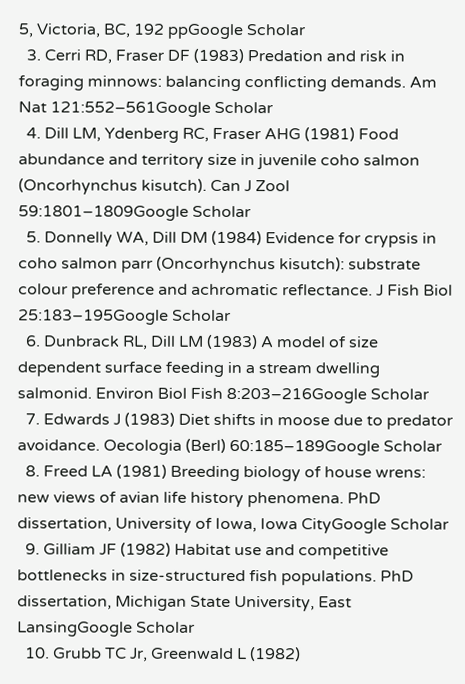5, Victoria, BC, 192 ppGoogle Scholar
  3. Cerri RD, Fraser DF (1983) Predation and risk in foraging minnows: balancing conflicting demands. Am Nat 121:552–561Google Scholar
  4. Dill LM, Ydenberg RC, Fraser AHG (1981) Food abundance and territory size in juvenile coho salmon (Oncorhynchus kisutch). Can J Zool 59:1801–1809Google Scholar
  5. Donnelly WA, Dill DM (1984) Evidence for crypsis in coho salmon parr (Oncorhynchus kisutch): substrate colour preference and achromatic reflectance. J Fish Biol 25:183–195Google Scholar
  6. Dunbrack RL, Dill LM (1983) A model of size dependent surface feeding in a stream dwelling salmonid. Environ Biol Fish 8:203–216Google Scholar
  7. Edwards J (1983) Diet shifts in moose due to predator avoidance. Oecologia (Berl) 60:185–189Google Scholar
  8. Freed LA (1981) Breeding biology of house wrens: new views of avian life history phenomena. PhD dissertation, University of Iowa, Iowa CityGoogle Scholar
  9. Gilliam JF (1982) Habitat use and competitive bottlenecks in size-structured fish populations. PhD dissertation, Michigan State University, East LansingGoogle Scholar
  10. Grubb TC Jr, Greenwald L (1982)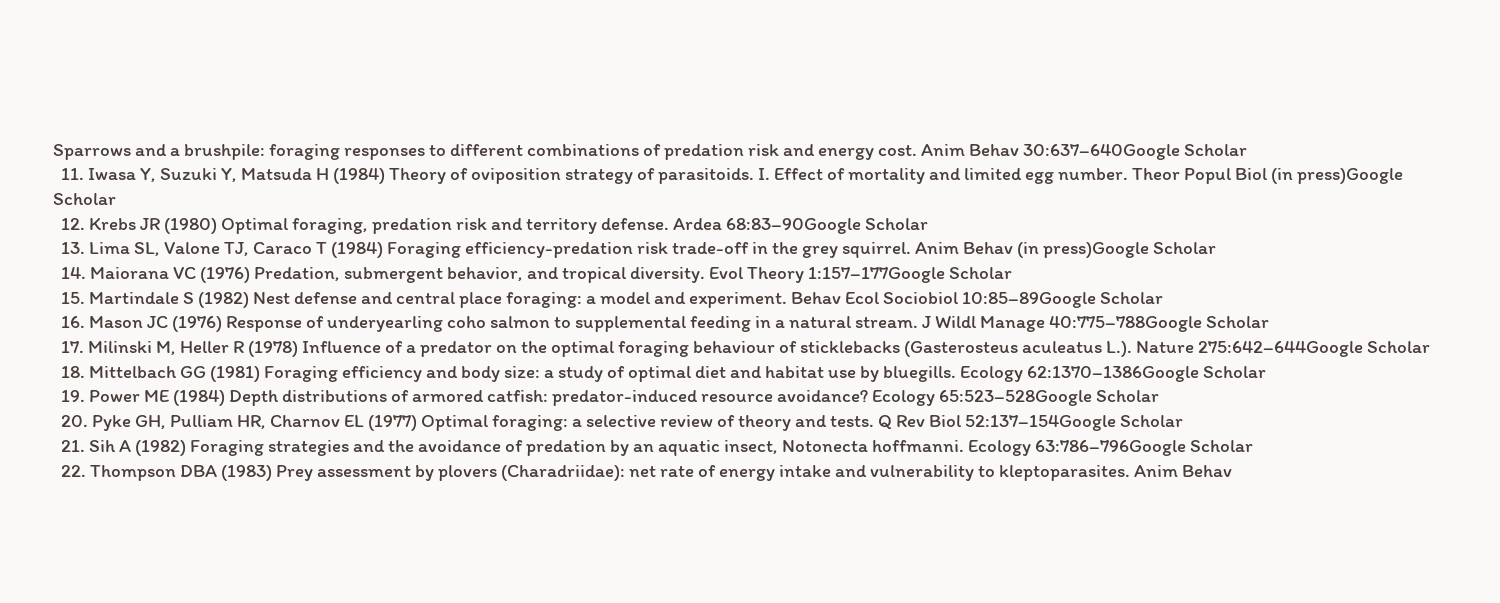Sparrows and a brushpile: foraging responses to different combinations of predation risk and energy cost. Anim Behav 30:637–640Google Scholar
  11. Iwasa Y, Suzuki Y, Matsuda H (1984) Theory of oviposition strategy of parasitoids. I. Effect of mortality and limited egg number. Theor Popul Biol (in press)Google Scholar
  12. Krebs JR (1980) Optimal foraging, predation risk and territory defense. Ardea 68:83–90Google Scholar
  13. Lima SL, Valone TJ, Caraco T (1984) Foraging efficiency-predation risk trade-off in the grey squirrel. Anim Behav (in press)Google Scholar
  14. Maiorana VC (1976) Predation, submergent behavior, and tropical diversity. Evol Theory 1:157–177Google Scholar
  15. Martindale S (1982) Nest defense and central place foraging: a model and experiment. Behav Ecol Sociobiol 10:85–89Google Scholar
  16. Mason JC (1976) Response of underyearling coho salmon to supplemental feeding in a natural stream. J Wildl Manage 40:775–788Google Scholar
  17. Milinski M, Heller R (1978) Influence of a predator on the optimal foraging behaviour of sticklebacks (Gasterosteus aculeatus L.). Nature 275:642–644Google Scholar
  18. Mittelbach GG (1981) Foraging efficiency and body size: a study of optimal diet and habitat use by bluegills. Ecology 62:1370–1386Google Scholar
  19. Power ME (1984) Depth distributions of armored catfish: predator-induced resource avoidance? Ecology 65:523–528Google Scholar
  20. Pyke GH, Pulliam HR, Charnov EL (1977) Optimal foraging: a selective review of theory and tests. Q Rev Biol 52:137–154Google Scholar
  21. Sih A (1982) Foraging strategies and the avoidance of predation by an aquatic insect, Notonecta hoffmanni. Ecology 63:786–796Google Scholar
  22. Thompson DBA (1983) Prey assessment by plovers (Charadriidae): net rate of energy intake and vulnerability to kleptoparasites. Anim Behav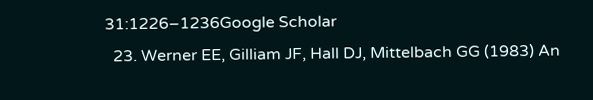31:1226–1236Google Scholar
  23. Werner EE, Gilliam JF, Hall DJ, Mittelbach GG (1983) An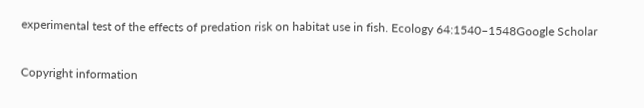experimental test of the effects of predation risk on habitat use in fish. Ecology 64:1540–1548Google Scholar

Copyright information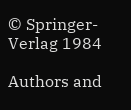© Springer-Verlag 1984

Authors and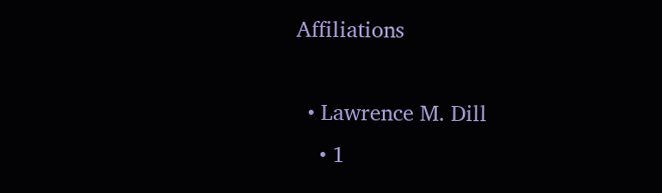Affiliations

  • Lawrence M. Dill
    • 1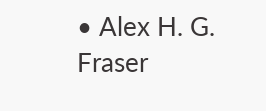• Alex H. G. Fraser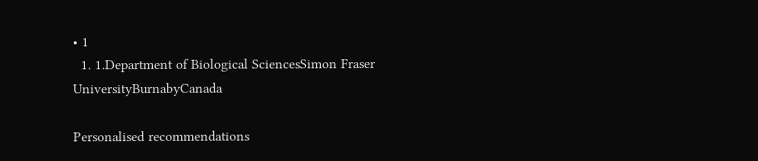• 1
  1. 1.Department of Biological SciencesSimon Fraser UniversityBurnabyCanada

Personalised recommendations